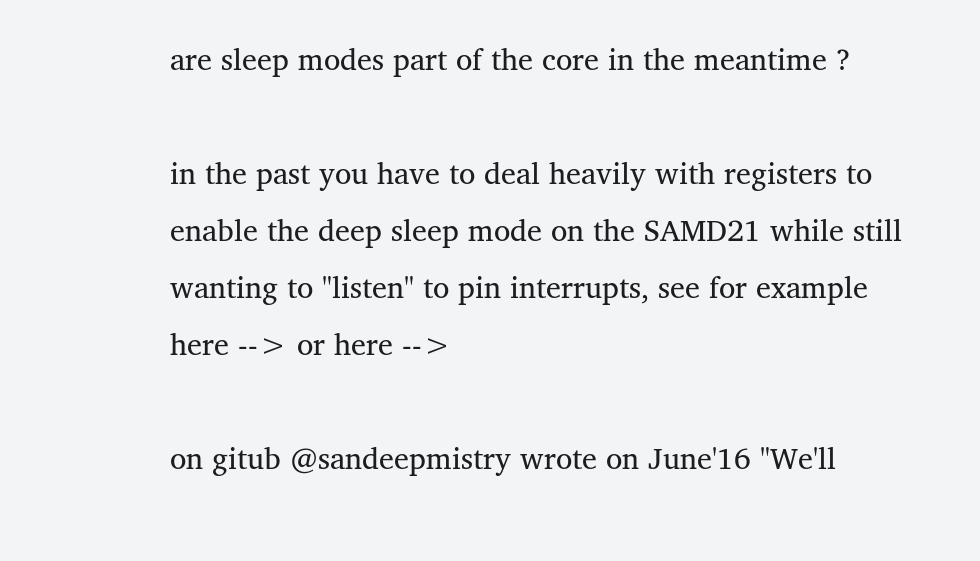are sleep modes part of the core in the meantime ?

in the past you have to deal heavily with registers to enable the deep sleep mode on the SAMD21 while still wanting to "listen" to pin interrupts, see for example here --> or here -->

on gitub @sandeepmistry wrote on June'16 "We'll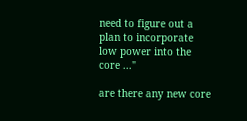need to figure out a plan to incorporate low power into the core ..."

are there any new core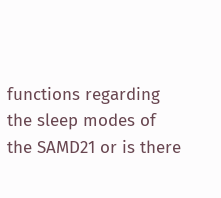functions regarding the sleep modes of the SAMD21 or is there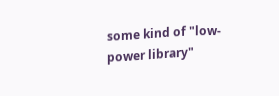some kind of "low-power library"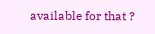available for that ?